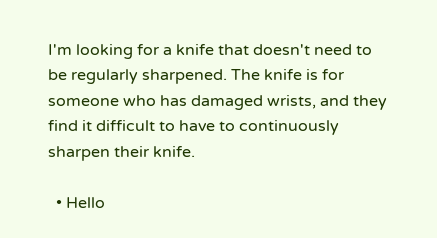I'm looking for a knife that doesn't need to be regularly sharpened. The knife is for someone who has damaged wrists, and they find it difficult to have to continuously sharpen their knife.

  • Hello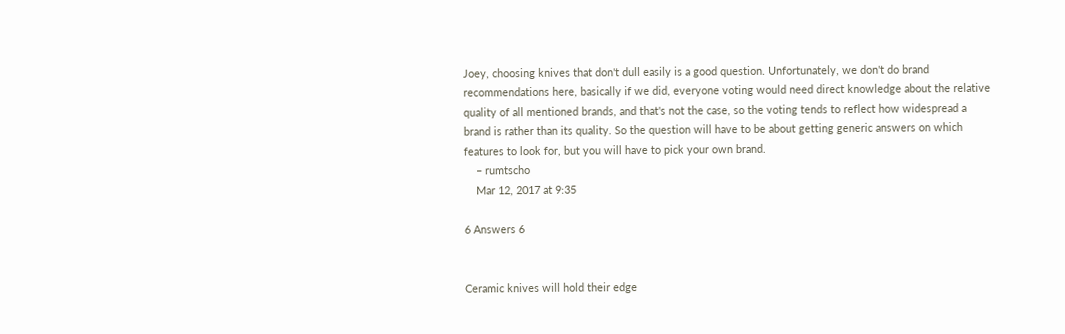Joey, choosing knives that don't dull easily is a good question. Unfortunately, we don't do brand recommendations here, basically if we did, everyone voting would need direct knowledge about the relative quality of all mentioned brands, and that's not the case, so the voting tends to reflect how widespread a brand is rather than its quality. So the question will have to be about getting generic answers on which features to look for, but you will have to pick your own brand.
    – rumtscho
    Mar 12, 2017 at 9:35

6 Answers 6


Ceramic knives will hold their edge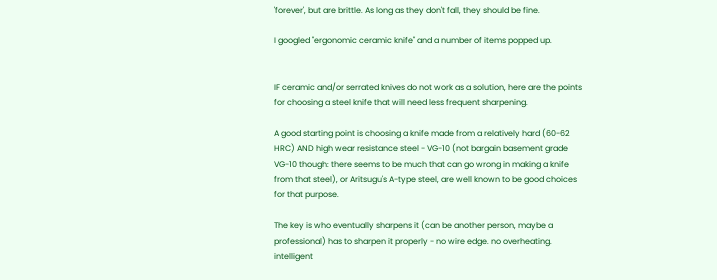'forever', but are brittle. As long as they don't fall, they should be fine.

I googled "ergonomic ceramic knife" and a number of items popped up.


IF ceramic and/or serrated knives do not work as a solution, here are the points for choosing a steel knife that will need less frequent sharpening.

A good starting point is choosing a knife made from a relatively hard (60-62 HRC) AND high wear resistance steel - VG-10 (not bargain basement grade VG-10 though: there seems to be much that can go wrong in making a knife from that steel), or Aritsugu's A-type steel, are well known to be good choices for that purpose.

The key is who eventually sharpens it (can be another person, maybe a professional) has to sharpen it properly - no wire edge. no overheating. intelligent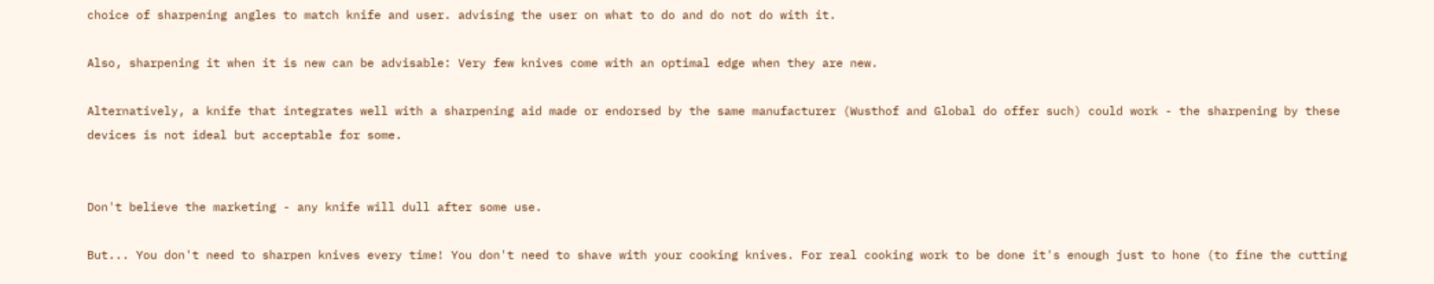choice of sharpening angles to match knife and user. advising the user on what to do and do not do with it.

Also, sharpening it when it is new can be advisable: Very few knives come with an optimal edge when they are new.

Alternatively, a knife that integrates well with a sharpening aid made or endorsed by the same manufacturer (Wusthof and Global do offer such) could work - the sharpening by these devices is not ideal but acceptable for some.


Don't believe the marketing - any knife will dull after some use.

But... You don't need to sharpen knives every time! You don't need to shave with your cooking knives. For real cooking work to be done it's enough just to hone (to fine the cutting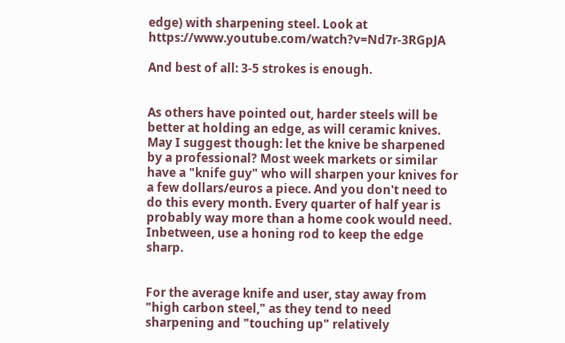edge) with sharpening steel. Look at https://www.youtube.com/watch?v=Nd7r-3RGpJA

And best of all: 3-5 strokes is enough.


As others have pointed out, harder steels will be better at holding an edge, as will ceramic knives. May I suggest though: let the knive be sharpened by a professional? Most week markets or similar have a "knife guy" who will sharpen your knives for a few dollars/euros a piece. And you don't need to do this every month. Every quarter of half year is probably way more than a home cook would need. Inbetween, use a honing rod to keep the edge sharp.


For the average knife and user, stay away from "high carbon steel," as they tend to need sharpening and "touching up" relatively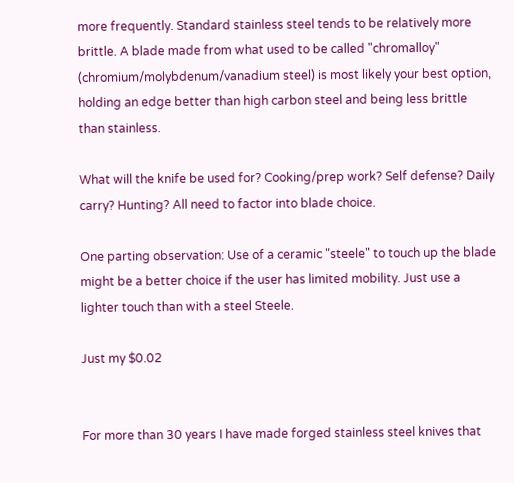more frequently. Standard stainless steel tends to be relatively more brittle. A blade made from what used to be called "chromalloy" (chromium/molybdenum/vanadium steel) is most likely your best option, holding an edge better than high carbon steel and being less brittle than stainless.

What will the knife be used for? Cooking/prep work? Self defense? Daily carry? Hunting? All need to factor into blade choice.

One parting observation: Use of a ceramic "steele" to touch up the blade might be a better choice if the user has limited mobility. Just use a lighter touch than with a steel Steele.

Just my $0.02


For more than 30 years I have made forged stainless steel knives that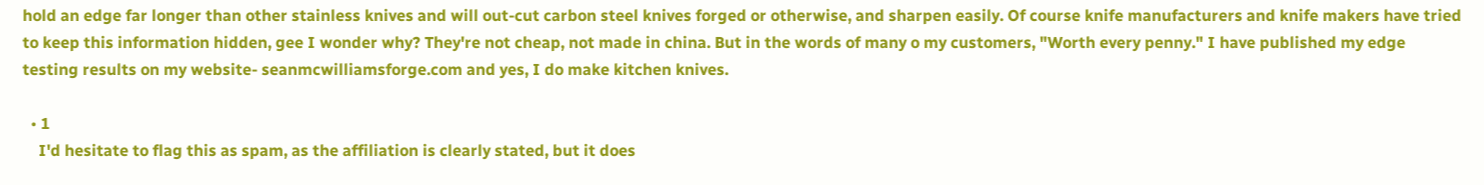hold an edge far longer than other stainless knives and will out-cut carbon steel knives forged or otherwise, and sharpen easily. Of course knife manufacturers and knife makers have tried to keep this information hidden, gee I wonder why? They're not cheap, not made in china. But in the words of many o my customers, "Worth every penny." I have published my edge testing results on my website- seanmcwilliamsforge.com and yes, I do make kitchen knives.

  • 1
    I'd hesitate to flag this as spam, as the affiliation is clearly stated, but it does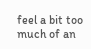feel a bit too much of an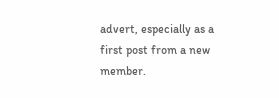advert, especially as a first post from a new member.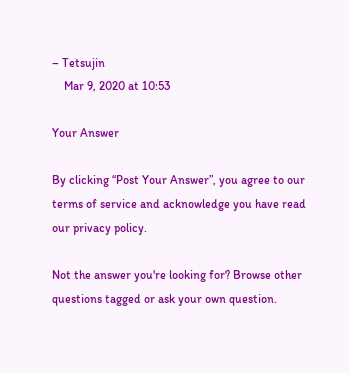– Tetsujin
    Mar 9, 2020 at 10:53

Your Answer

By clicking “Post Your Answer”, you agree to our terms of service and acknowledge you have read our privacy policy.

Not the answer you're looking for? Browse other questions tagged or ask your own question.